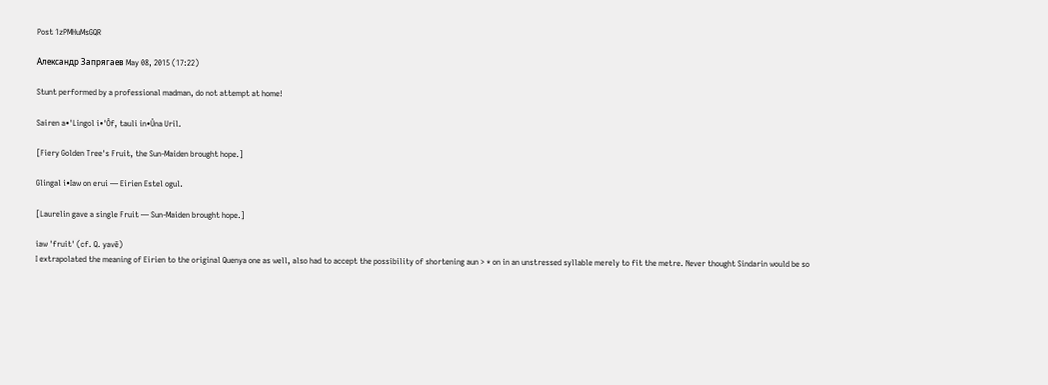Post 1zPMHuMsGQR

Александр Запрягаев May 08, 2015 (17:22)

Stunt performed by a professional madman, do not attempt at home!

Sairen a•'Lingol i•'Ôf, tauli in•Ûna Uril.

[Fiery Golden Tree's Fruit, the Sun-Maiden brought hope.]

Glingal i•Iaw on erui — Eirien Estel ogul.

[Laurelin gave a single Fruit — Sun-Maiden brought hope.]

iaw 'fruit' (cf. Q. yavë)
I extrapolated the meaning of Eirien to the original Quenya one as well, also had to accept the possibility of shortening aun > * on in an unstressed syllable merely to fit the metre. Never thought Sindarin would be so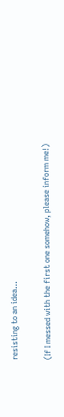resisting to an idea…

(If I messed with the first one somehow, please inform me!)